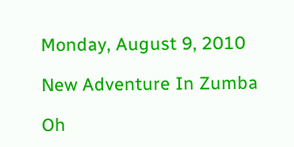Monday, August 9, 2010

New Adventure In Zumba

Oh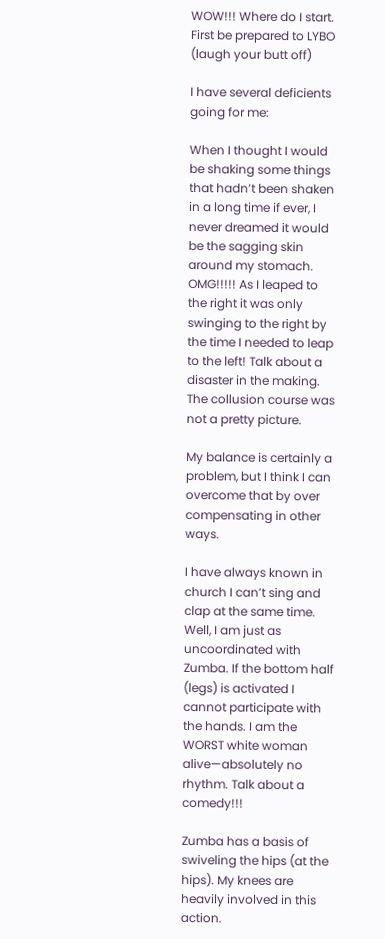WOW!!! Where do I start. First be prepared to LYBO (laugh your butt off)

I have several deficients going for me:

When I thought I would be shaking some things that hadn’t been shaken in a long time if ever, I never dreamed it would be the sagging skin around my stomach. OMG!!!!! As I leaped to the right it was only swinging to the right by the time I needed to leap to the left! Talk about a disaster in the making. The collusion course was not a pretty picture.

My balance is certainly a problem, but I think I can overcome that by over compensating in other ways.

I have always known in church I can’t sing and clap at the same time. Well, I am just as uncoordinated with Zumba. If the bottom half (legs) is activated I cannot participate with the hands. I am the WORST white woman alive—absolutely no rhythm. Talk about a comedy!!!

Zumba has a basis of swiveling the hips (at the hips). My knees are heavily involved in this action.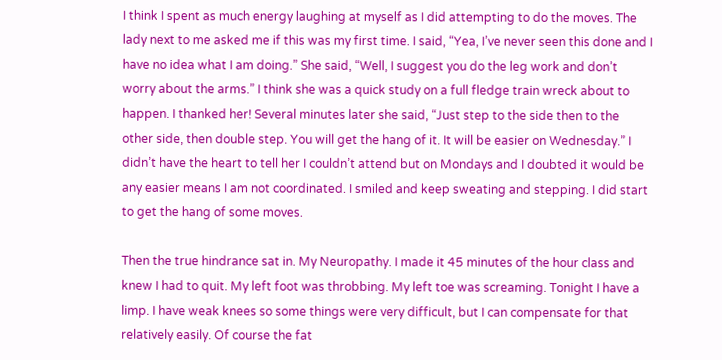I think I spent as much energy laughing at myself as I did attempting to do the moves. The lady next to me asked me if this was my first time. I said, “Yea, I’ve never seen this done and I have no idea what I am doing.” She said, “Well, I suggest you do the leg work and don’t worry about the arms.” I think she was a quick study on a full fledge train wreck about to happen. I thanked her! Several minutes later she said, “Just step to the side then to the other side, then double step. You will get the hang of it. It will be easier on Wednesday.” I didn’t have the heart to tell her I couldn’t attend but on Mondays and I doubted it would be any easier means I am not coordinated. I smiled and keep sweating and stepping. I did start to get the hang of some moves.

Then the true hindrance sat in. My Neuropathy. I made it 45 minutes of the hour class and knew I had to quit. My left foot was throbbing. My left toe was screaming. Tonight I have a limp. I have weak knees so some things were very difficult, but I can compensate for that relatively easily. Of course the fat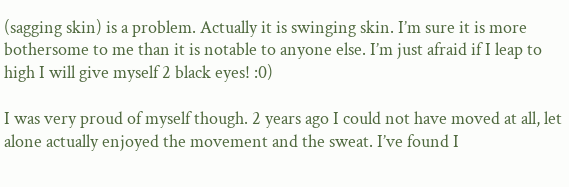(sagging skin) is a problem. Actually it is swinging skin. I’m sure it is more bothersome to me than it is notable to anyone else. I’m just afraid if I leap to high I will give myself 2 black eyes! :0)

I was very proud of myself though. 2 years ago I could not have moved at all, let alone actually enjoyed the movement and the sweat. I’ve found I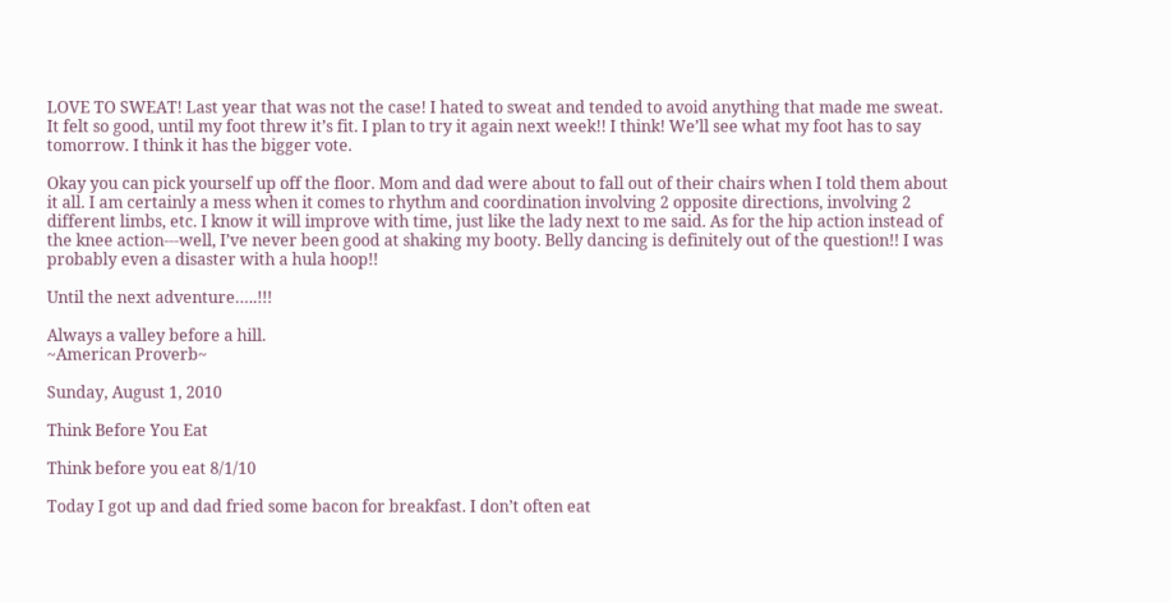LOVE TO SWEAT! Last year that was not the case! I hated to sweat and tended to avoid anything that made me sweat. It felt so good, until my foot threw it’s fit. I plan to try it again next week!! I think! We’ll see what my foot has to say tomorrow. I think it has the bigger vote.

Okay you can pick yourself up off the floor. Mom and dad were about to fall out of their chairs when I told them about it all. I am certainly a mess when it comes to rhythm and coordination involving 2 opposite directions, involving 2 different limbs, etc. I know it will improve with time, just like the lady next to me said. As for the hip action instead of the knee action---well, I’ve never been good at shaking my booty. Belly dancing is definitely out of the question!! I was probably even a disaster with a hula hoop!!

Until the next adventure…..!!!

Always a valley before a hill.
~American Proverb~

Sunday, August 1, 2010

Think Before You Eat

Think before you eat 8/1/10

Today I got up and dad fried some bacon for breakfast. I don’t often eat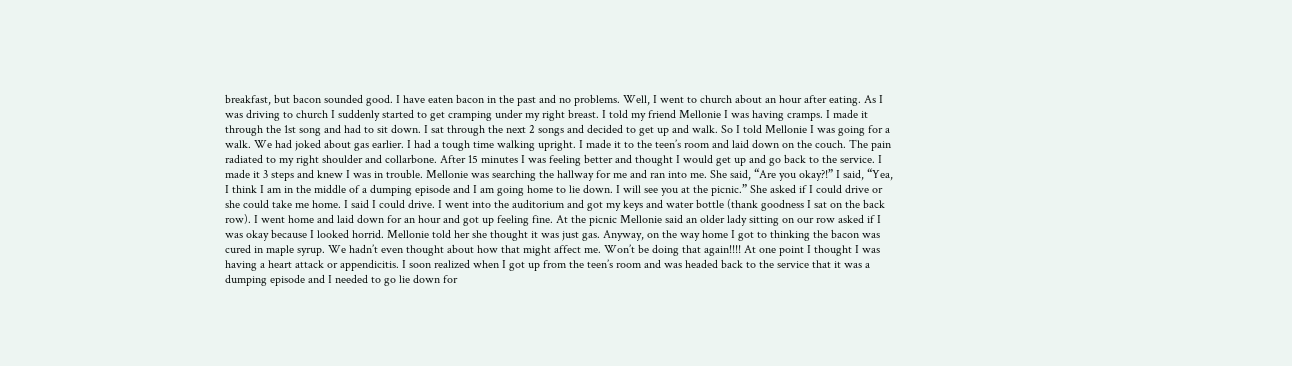breakfast, but bacon sounded good. I have eaten bacon in the past and no problems. Well, I went to church about an hour after eating. As I was driving to church I suddenly started to get cramping under my right breast. I told my friend Mellonie I was having cramps. I made it through the 1st song and had to sit down. I sat through the next 2 songs and decided to get up and walk. So I told Mellonie I was going for a walk. We had joked about gas earlier. I had a tough time walking upright. I made it to the teen’s room and laid down on the couch. The pain radiated to my right shoulder and collarbone. After 15 minutes I was feeling better and thought I would get up and go back to the service. I made it 3 steps and knew I was in trouble. Mellonie was searching the hallway for me and ran into me. She said, “Are you okay?!” I said, “Yea, I think I am in the middle of a dumping episode and I am going home to lie down. I will see you at the picnic.” She asked if I could drive or she could take me home. I said I could drive. I went into the auditorium and got my keys and water bottle (thank goodness I sat on the back row). I went home and laid down for an hour and got up feeling fine. At the picnic Mellonie said an older lady sitting on our row asked if I was okay because I looked horrid. Mellonie told her she thought it was just gas. Anyway, on the way home I got to thinking the bacon was cured in maple syrup. We hadn’t even thought about how that might affect me. Won’t be doing that again!!!! At one point I thought I was having a heart attack or appendicitis. I soon realized when I got up from the teen’s room and was headed back to the service that it was a dumping episode and I needed to go lie down for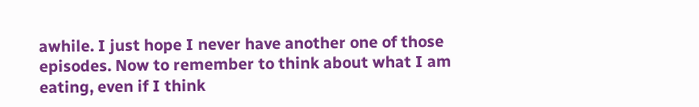awhile. I just hope I never have another one of those episodes. Now to remember to think about what I am eating, even if I think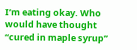I’m eating okay. Who would have thought “cured in maple syrup”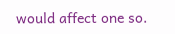would affect one so.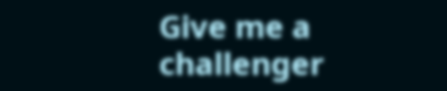Give me a challenger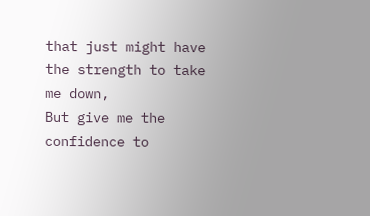that just might have the strength to take me down,
But give me the confidence to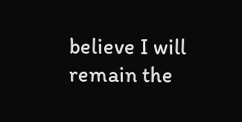believe I will remain the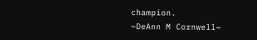champion.
~DeAnn M Cornwell~